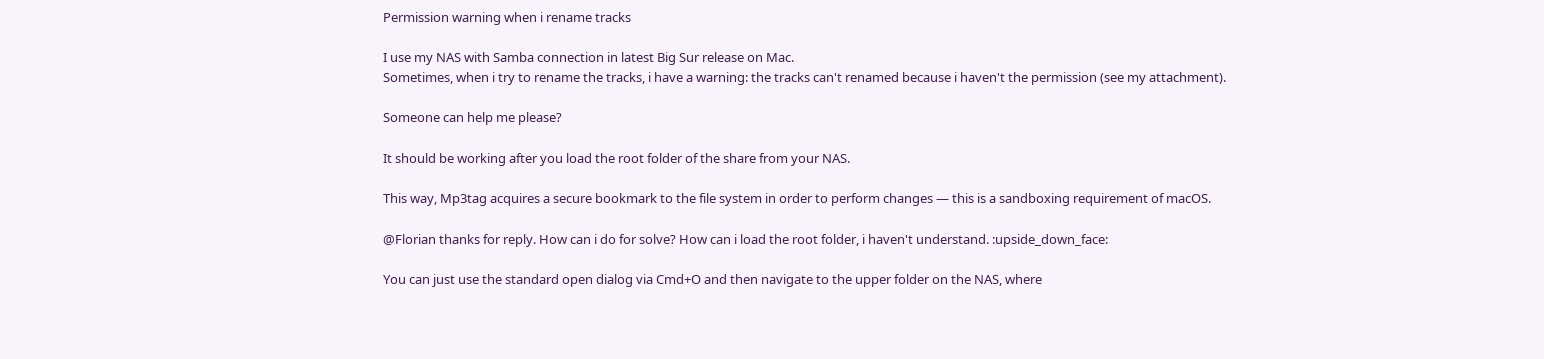Permission warning when i rename tracks

I use my NAS with Samba connection in latest Big Sur release on Mac.
Sometimes, when i try to rename the tracks, i have a warning: the tracks can't renamed because i haven't the permission (see my attachment).

Someone can help me please?

It should be working after you load the root folder of the share from your NAS.

This way, Mp3tag acquires a secure bookmark to the file system in order to perform changes — this is a sandboxing requirement of macOS.

@Florian thanks for reply. How can i do for solve? How can i load the root folder, i haven't understand. :upside_down_face:

You can just use the standard open dialog via Cmd+O and then navigate to the upper folder on the NAS, where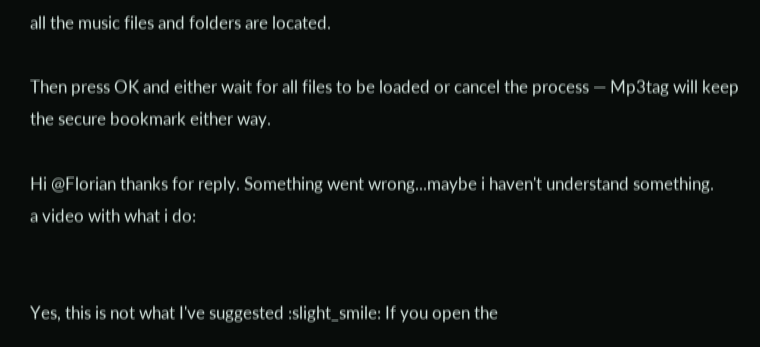all the music files and folders are located.

Then press OK and either wait for all files to be loaded or cancel the process — Mp3tag will keep the secure bookmark either way.

Hi @Florian thanks for reply. Something went wrong...maybe i haven't understand something.
a video with what i do:


Yes, this is not what I've suggested :slight_smile: If you open the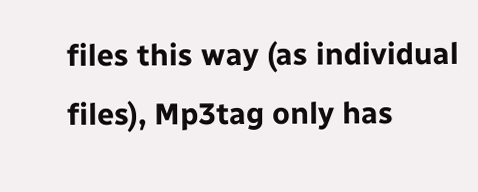files this way (as individual files), Mp3tag only has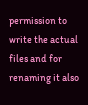permission to write the actual files and for renaming it also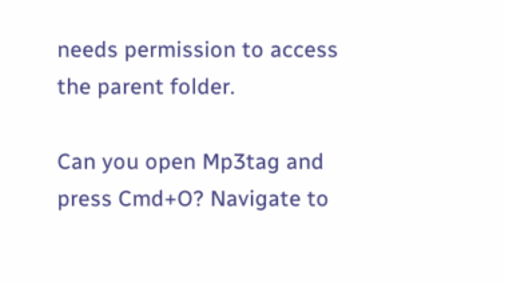needs permission to access the parent folder.

Can you open Mp3tag and press Cmd+O? Navigate to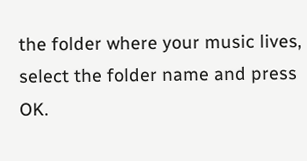the folder where your music lives, select the folder name and press OK.